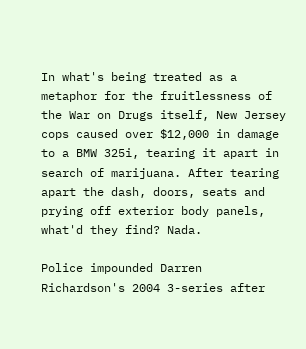In what's being treated as a metaphor for the fruitlessness of the War on Drugs itself, New Jersey cops caused over $12,000 in damage to a BMW 325i, tearing it apart in search of marijuana. After tearing apart the dash, doors, seats and prying off exterior body panels, what'd they find? Nada.

Police impounded Darren Richardson's 2004 3-series after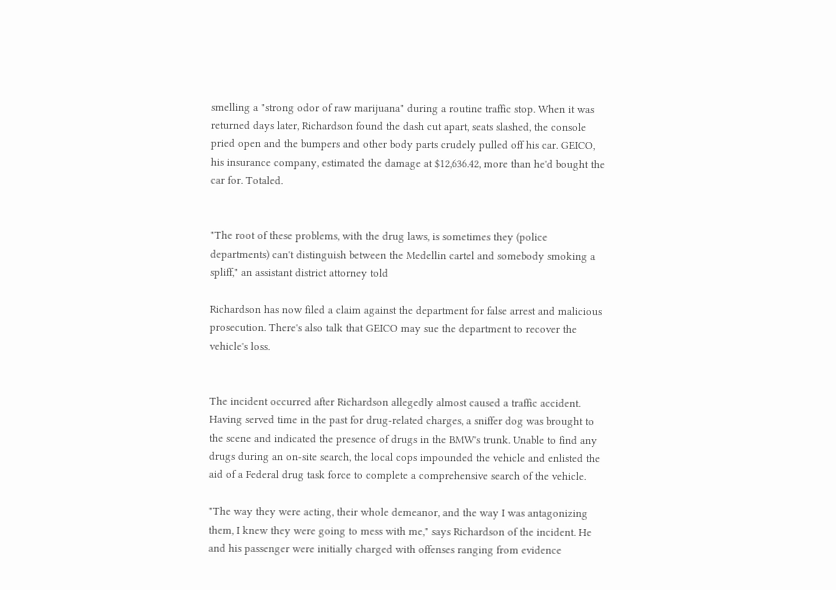smelling a "strong odor of raw marijuana" during a routine traffic stop. When it was returned days later, Richardson found the dash cut apart, seats slashed, the console pried open and the bumpers and other body parts crudely pulled off his car. GEICO, his insurance company, estimated the damage at $12,636.42, more than he'd bought the car for. Totaled.


"The root of these problems, with the drug laws, is sometimes they (police departments) can't distinguish between the Medellin cartel and somebody smoking a spliff," an assistant district attorney told

Richardson has now filed a claim against the department for false arrest and malicious prosecution. There's also talk that GEICO may sue the department to recover the vehicle's loss.


The incident occurred after Richardson allegedly almost caused a traffic accident. Having served time in the past for drug-related charges, a sniffer dog was brought to the scene and indicated the presence of drugs in the BMW's trunk. Unable to find any drugs during an on-site search, the local cops impounded the vehicle and enlisted the aid of a Federal drug task force to complete a comprehensive search of the vehicle.

"The way they were acting, their whole demeanor, and the way I was antagonizing them, I knew they were going to mess with me," says Richardson of the incident. He and his passenger were initially charged with offenses ranging from evidence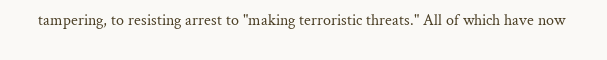tampering, to resisting arrest to "making terroristic threats." All of which have now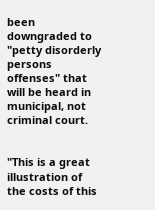been downgraded to "petty disorderly persons offenses" that will be heard in municipal, not criminal court.


"This is a great illustration of the costs of this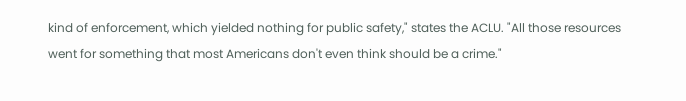kind of enforcement, which yielded nothing for public safety," states the ACLU. "All those resources went for something that most Americans don't even think should be a crime."